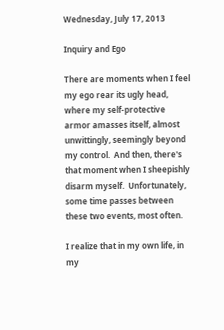Wednesday, July 17, 2013

Inquiry and Ego

There are moments when I feel my ego rear its ugly head, where my self-protective armor amasses itself, almost unwittingly, seemingly beyond my control.  And then, there's that moment when I sheepishly disarm myself.  Unfortunately, some time passes between these two events, most often.

I realize that in my own life, in my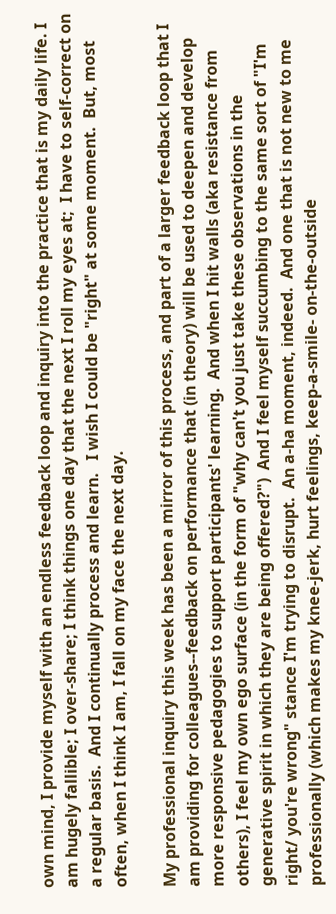own mind, I provide myself with an endless feedback loop and inquiry into the practice that is my daily life. I am hugely fallible; I over-share; I think things one day that the next I roll my eyes at;  I have to self-correct on a regular basis.  And I continually process and learn.   I wish I could be "right" at some moment.  But, most often, when I think I am, I fall on my face the next day.

My professional inquiry this week has been a mirror of this process, and part of a larger feedback loop that I am providing for colleagues--feedback on performance that (in theory) will be used to deepen and develop more responsive pedagogies to support participants' learning.  And when I hit walls (aka resistance from others), I feel my own ego surface (in the form of "why can't you just take these observations in the generative spirit in which they are being offered?")  And I feel myself succumbing to the same sort of "I'm right/ you're wrong" stance I'm trying to disrupt.  An a-ha moment, indeed.  And one that is not new to me professionally (which makes my knee-jerk, hurt feelings, keep-a-smile- on-the-outside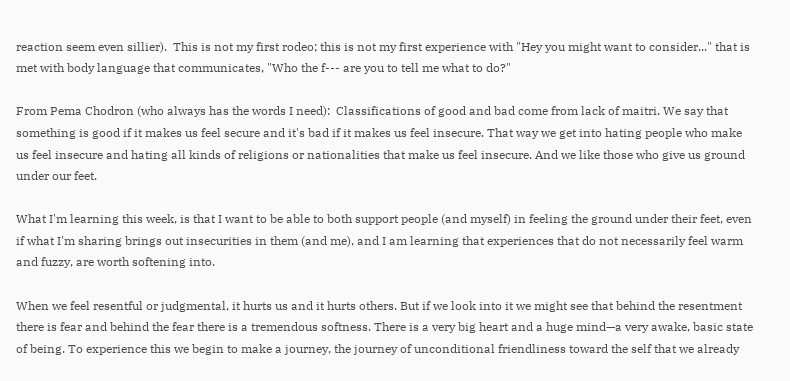reaction seem even sillier).  This is not my first rodeo; this is not my first experience with "Hey you might want to consider..." that is met with body language that communicates, "Who the f--- are you to tell me what to do?"

From Pema Chodron (who always has the words I need):  Classifications of good and bad come from lack of maitri. We say that something is good if it makes us feel secure and it's bad if it makes us feel insecure. That way we get into hating people who make us feel insecure and hating all kinds of religions or nationalities that make us feel insecure. And we like those who give us ground under our feet.

What I'm learning this week, is that I want to be able to both support people (and myself) in feeling the ground under their feet, even if what I'm sharing brings out insecurities in them (and me), and I am learning that experiences that do not necessarily feel warm and fuzzy, are worth softening into.

When we feel resentful or judgmental, it hurts us and it hurts others. But if we look into it we might see that behind the resentment there is fear and behind the fear there is a tremendous softness. There is a very big heart and a huge mind—a very awake, basic state of being. To experience this we begin to make a journey, the journey of unconditional friendliness toward the self that we already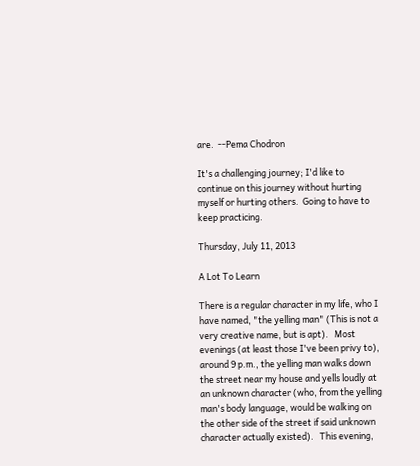are.  --Pema Chodron

It's a challenging journey; I'd like to continue on this journey without hurting myself or hurting others.  Going to have to keep practicing.

Thursday, July 11, 2013

A Lot To Learn

There is a regular character in my life, who I have named, "the yelling man" (This is not a very creative name, but is apt).   Most evenings (at least those I've been privy to),  around 9 p.m., the yelling man walks down the street near my house and yells loudly at an unknown character (who, from the yelling man's body language, would be walking on the other side of the street if said unknown character actually existed).   This evening,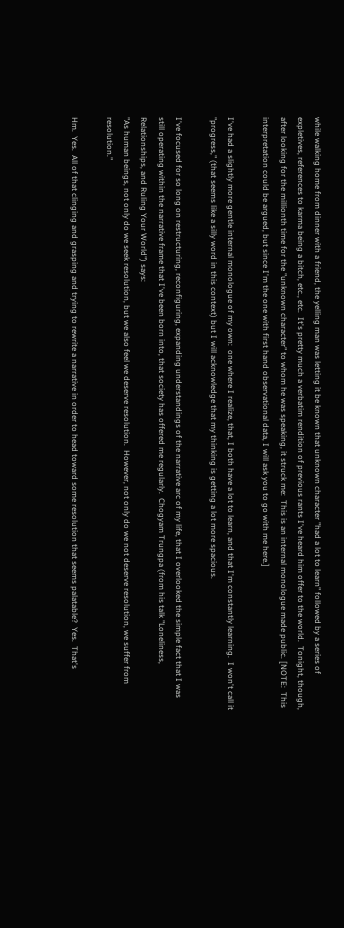while walking home from dinner with a friend, the yelling man was letting it be known that unknown character "had a lot to learn" followed by a series of expletives, references to karma being a bitch, etc., etc.  It's pretty much a verbatim rendition of previous rants I've heard him offer to the world.  Tonight, though, after looking for the millionth time for the "unknown character" to whom he was speaking, it struck me:  This is an internal monologue made public. [NOTE:  This interpretation could be argued, but since I'm the one with first hand observational data, I will ask you to go with me here.]

I've had a slightly more gentle internal monologue of my own:  one where I realize, that, I both have a lot to learn, and that I'm constantly learning.  I won't call it "progress," (that seems like a silly word in this context) but I will acknowledge that my thinking is getting a lot more spacious.

I've focused for so long on restructuring, reconfiguring, expanding understandings of the narrative arc of my life, that I overlooked the simple fact that I was still operating within the narrative frame that I've been born into, that society has offered me regularly.  Chogyam Trungpa (from his talk "Loneliness, Relationships, and Ruling Your World") says:
"As human beings, not only do we seek resolution, but we also feel we deserve resolution.  However, not only do we not deserve resolution, we suffer from resolution."

Hm.  Yes.  All of that clinging and grasping and trying to rewrite a narrative in order to head toward some resolution that seems palatable?  Yes.  That's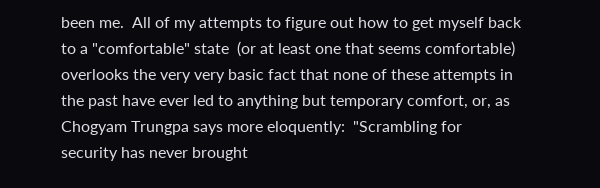been me.  All of my attempts to figure out how to get myself back to a "comfortable" state  (or at least one that seems comfortable) overlooks the very very basic fact that none of these attempts in the past have ever led to anything but temporary comfort, or, as Chogyam Trungpa says more eloquently:  "Scrambling for security has never brought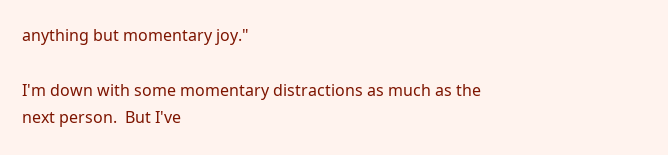anything but momentary joy."

I'm down with some momentary distractions as much as the next person.  But I've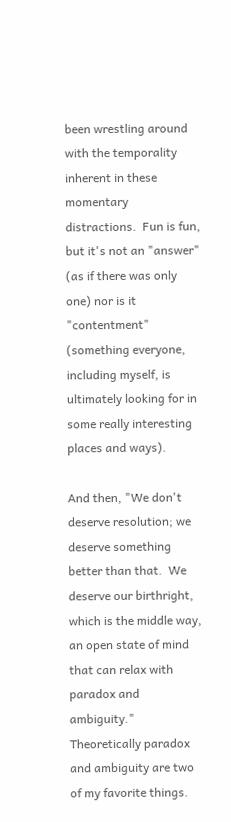been wrestling around with the temporality inherent in these momentary distractions.  Fun is fun, but it's not an "answer" (as if there was only one) nor is it "contentment"  (something everyone, including myself, is ultimately looking for in some really interesting places and ways).

And then, "We don't deserve resolution; we deserve something better than that.  We deserve our birthright, which is the middle way, an open state of mind that can relax with paradox and ambiguity."
Theoretically paradox and ambiguity are two of my favorite things.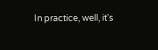In practice, well, it's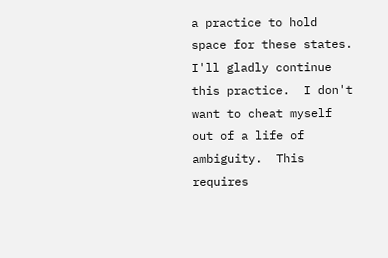a practice to hold space for these states.  I'll gladly continue this practice.  I don't want to cheat myself out of a life of ambiguity.  This requires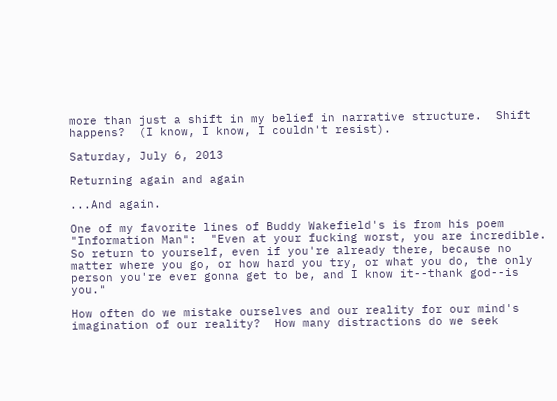more than just a shift in my belief in narrative structure.  Shift happens?  (I know, I know, I couldn't resist).

Saturday, July 6, 2013

Returning again and again

...And again.

One of my favorite lines of Buddy Wakefield's is from his poem "Information Man":  "Even at your fucking worst, you are incredible.  So return to yourself, even if you're already there, because no matter where you go, or how hard you try, or what you do, the only person you're ever gonna get to be, and I know it--thank god--is you."

How often do we mistake ourselves and our reality for our mind's imagination of our reality?  How many distractions do we seek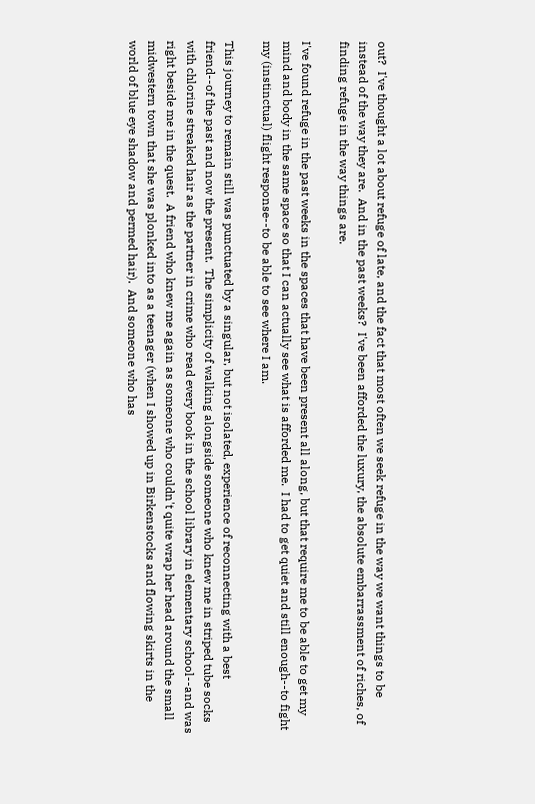out?  I've thought a lot about refuge of late, and the fact that most often we seek refuge in the way we want things to be instead of the way they are.  And in the past weeks?  I've been afforded the luxury, the absolute embarrassment of riches, of finding refuge in the way things are.

I've found refuge in the past weeks in the spaces that have been present all along, but that require me to be able to get my mind and body in the same space so that I can actually see what is afforded me.  I had to get quiet and still enough--to fight my (instinctual) flight response--to be able to see where I am.

This journey to remain still was punctuated by a singular, but not isolated, experience of reconnecting with a best friend--of the past and now the present.  The simplicity of walking alongside someone who knew me in striped tube socks with chlorine streaked hair as the partner in crime who read every book in the school library in elementary school--and was right beside me in the quest.  A friend who knew me again as someone who couldn't quite wrap her head around the small midwestern town that she was plonked into as a teenager (when I showed up in Birkenstocks and flowing skirts in the world of blue eye shadow and permed hair).  And someone who has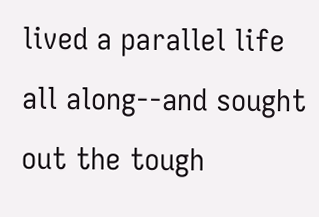lived a parallel life all along--and sought out the tough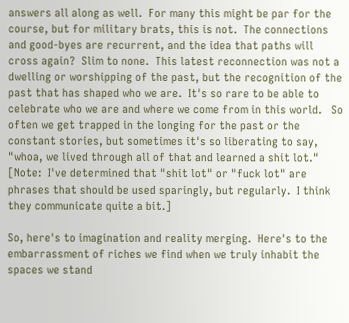answers all along as well.  For many this might be par for the course, but for military brats, this is not.  The connections and good-byes are recurrent, and the idea that paths will cross again?  Slim to none.  This latest reconnection was not a dwelling or worshipping of the past, but the recognition of the past that has shaped who we are.  It's so rare to be able to celebrate who we are and where we come from in this world.   So often we get trapped in the longing for the past or the constant stories, but sometimes it's so liberating to say, "whoa, we lived through all of that and learned a shit lot."  [Note:  I've determined that "shit lot" or "fuck lot" are phrases that should be used sparingly, but regularly.  I think they communicate quite a bit.]

So, here's to imagination and reality merging.  Here's to the embarrassment of riches we find when we truly inhabit the spaces we stand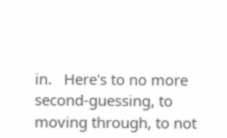in.   Here's to no more second-guessing, to moving through, to not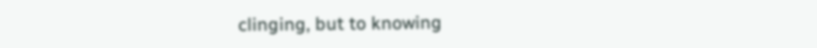clinging, but to knowing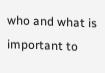who and what is important to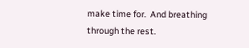make time for.  And breathing through the rest.